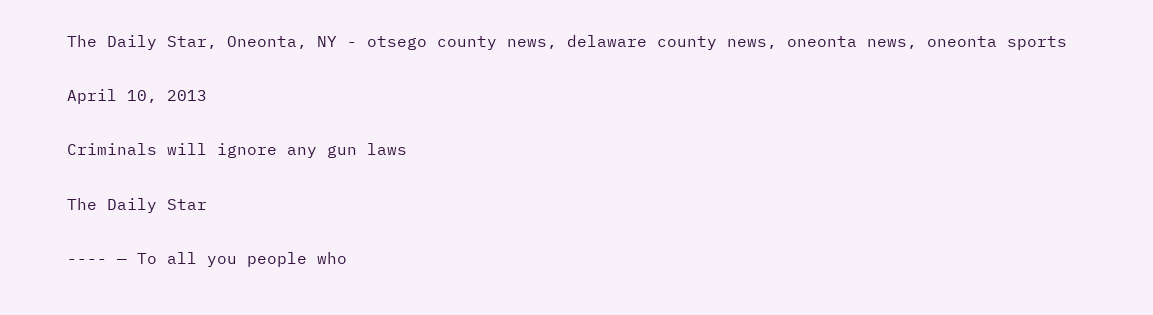The Daily Star, Oneonta, NY - otsego county news, delaware county news, oneonta news, oneonta sports

April 10, 2013

Criminals will ignore any gun laws

The Daily Star

---- — To all you people who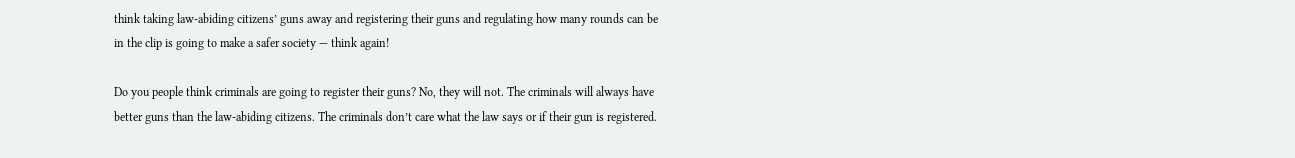think taking law-abiding citizens’ guns away and registering their guns and regulating how many rounds can be in the clip is going to make a safer society — think again!

Do you people think criminals are going to register their guns? No, they will not. The criminals will always have better guns than the law-abiding citizens. The criminals don’t care what the law says or if their gun is registered.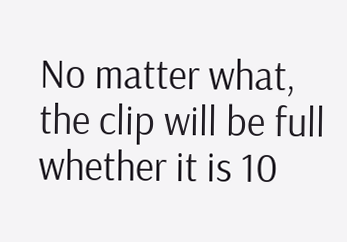No matter what, the clip will be full whether it is 10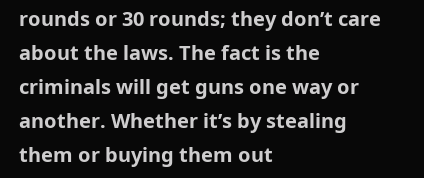rounds or 30 rounds; they don’t care about the laws. The fact is the criminals will get guns one way or another. Whether it’s by stealing them or buying them out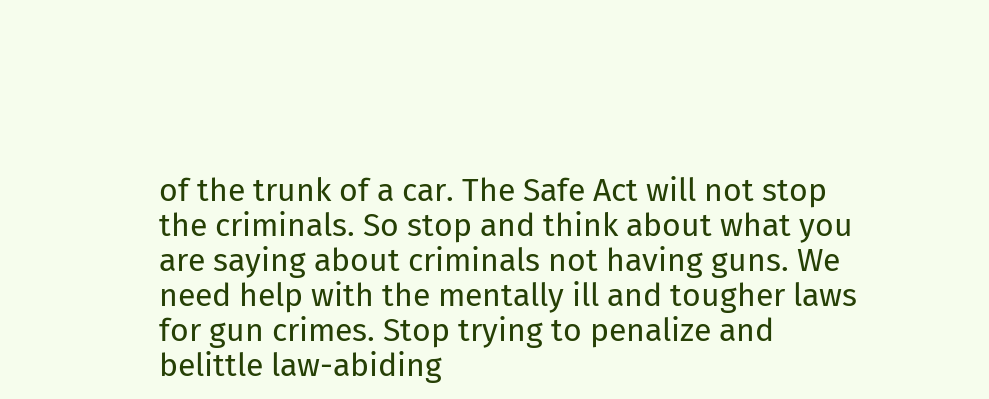of the trunk of a car. The Safe Act will not stop the criminals. So stop and think about what you are saying about criminals not having guns. We need help with the mentally ill and tougher laws for gun crimes. Stop trying to penalize and belittle law-abiding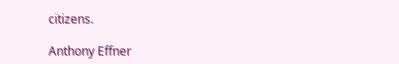citizens.

Anthony Effner